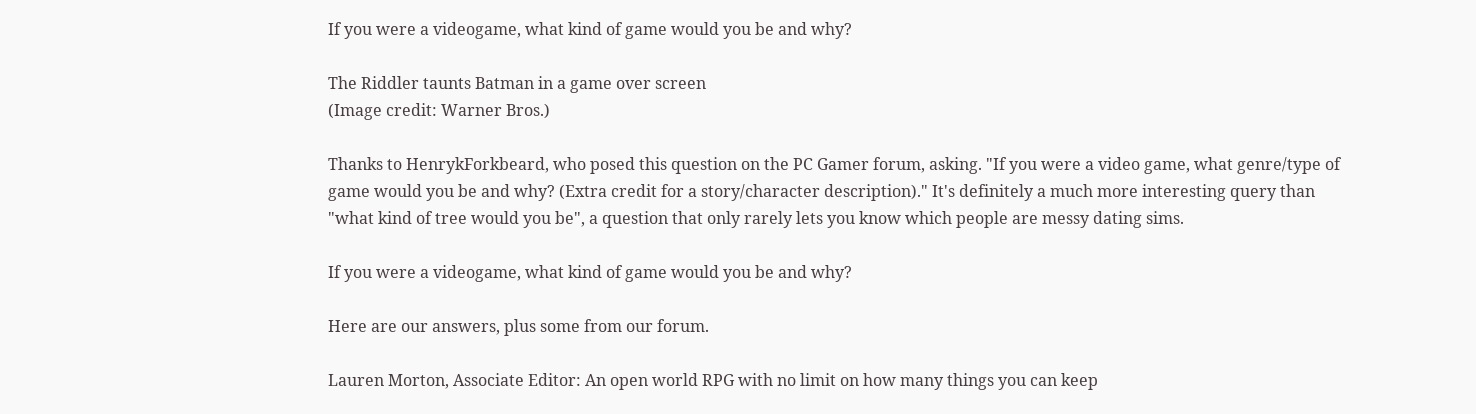If you were a videogame, what kind of game would you be and why?

The Riddler taunts Batman in a game over screen
(Image credit: Warner Bros.)

Thanks to HenrykForkbeard, who posed this question on the PC Gamer forum, asking. "If you were a video game, what genre/type of game would you be and why? (Extra credit for a story/character description)." It's definitely a much more interesting query than "what kind of tree would you be", a question that only rarely lets you know which people are messy dating sims.

If you were a videogame, what kind of game would you be and why?

Here are our answers, plus some from our forum.

Lauren Morton, Associate Editor: An open world RPG with no limit on how many things you can keep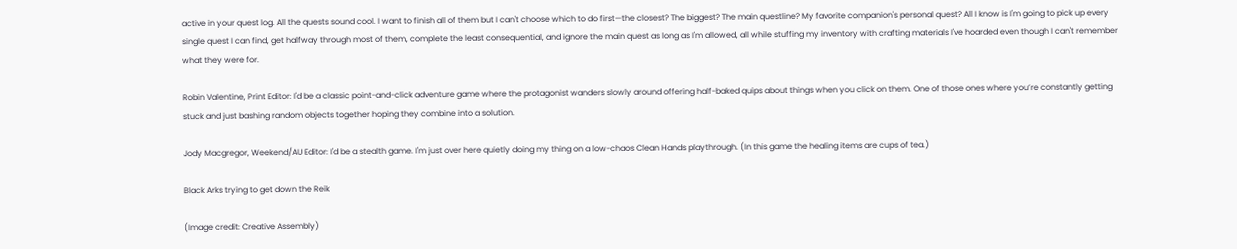active in your quest log. All the quests sound cool. I want to finish all of them but I can't choose which to do first—the closest? The biggest? The main questline? My favorite companion's personal quest? All I know is I'm going to pick up every single quest I can find, get halfway through most of them, complete the least consequential, and ignore the main quest as long as I'm allowed, all while stuffing my inventory with crafting materials I've hoarded even though I can't remember what they were for.

Robin Valentine, Print Editor: I'd be a classic point-and-click adventure game where the protagonist wanders slowly around offering half-baked quips about things when you click on them. One of those ones where you’re constantly getting stuck and just bashing random objects together hoping they combine into a solution.

Jody Macgregor, Weekend/AU Editor: I'd be a stealth game. I'm just over here quietly doing my thing on a low-chaos Clean Hands playthrough. (In this game the healing items are cups of tea.)

Black Arks trying to get down the Reik

(Image credit: Creative Assembly)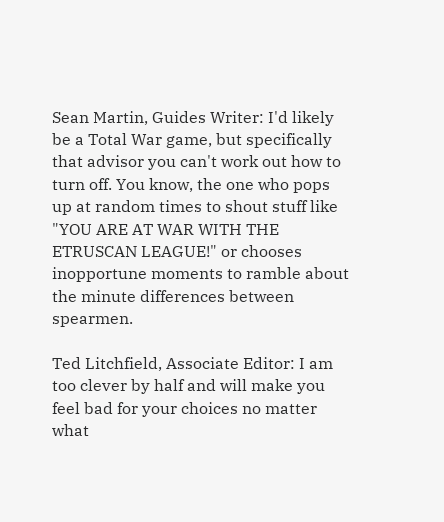Sean Martin, Guides Writer: I'd likely be a Total War game, but specifically that advisor you can't work out how to turn off. You know, the one who pops up at random times to shout stuff like "YOU ARE AT WAR WITH THE ETRUSCAN LEAGUE!" or chooses inopportune moments to ramble about the minute differences between spearmen.

Ted Litchfield, Associate Editor: I am too clever by half and will make you feel bad for your choices no matter what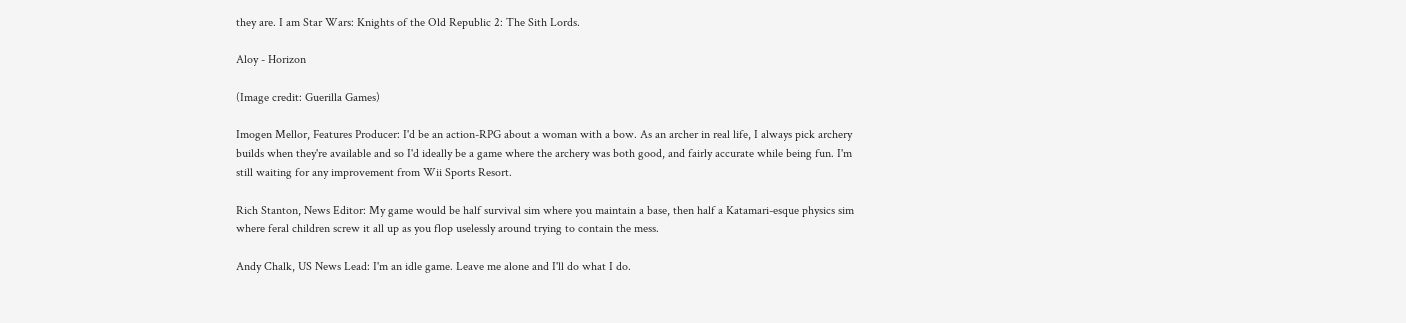they are. I am Star Wars: Knights of the Old Republic 2: The Sith Lords.

Aloy - Horizon

(Image credit: Guerilla Games)

Imogen Mellor, Features Producer: I'd be an action-RPG about a woman with a bow. As an archer in real life, I always pick archery builds when they're available and so I'd ideally be a game where the archery was both good, and fairly accurate while being fun. I'm still waiting for any improvement from Wii Sports Resort.

Rich Stanton, News Editor: My game would be half survival sim where you maintain a base, then half a Katamari-esque physics sim where feral children screw it all up as you flop uselessly around trying to contain the mess.

Andy Chalk, US News Lead: I'm an idle game. Leave me alone and I'll do what I do.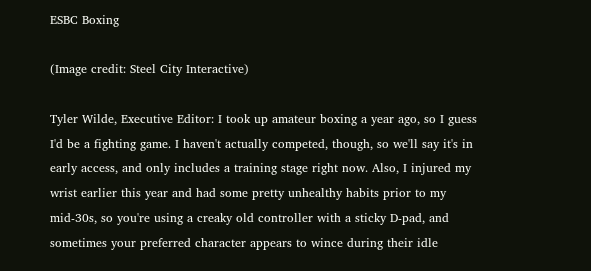ESBC Boxing

(Image credit: Steel City Interactive)

Tyler Wilde, Executive Editor: I took up amateur boxing a year ago, so I guess I'd be a fighting game. I haven't actually competed, though, so we'll say it's in early access, and only includes a training stage right now. Also, I injured my wrist earlier this year and had some pretty unhealthy habits prior to my mid-30s, so you're using a creaky old controller with a sticky D-pad, and sometimes your preferred character appears to wince during their idle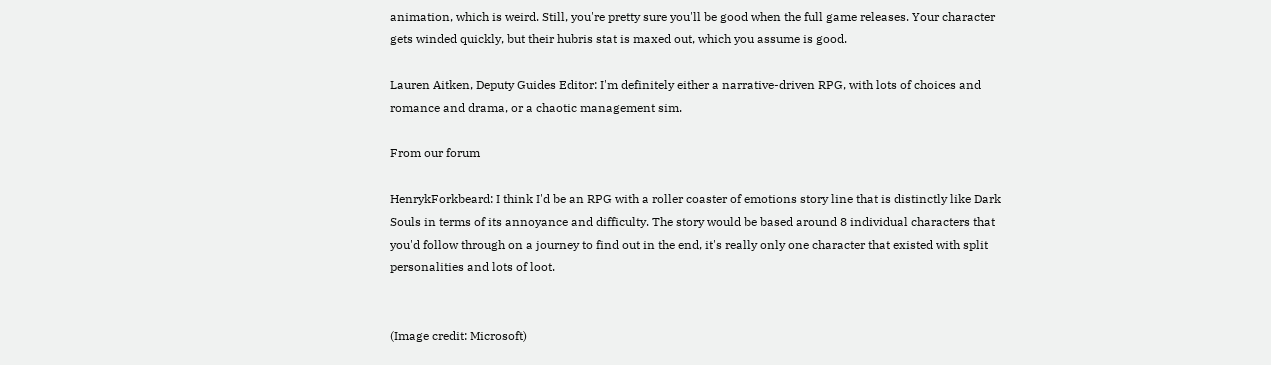animation, which is weird. Still, you're pretty sure you'll be good when the full game releases. Your character gets winded quickly, but their hubris stat is maxed out, which you assume is good.

Lauren Aitken, Deputy Guides Editor: I'm definitely either a narrative-driven RPG, with lots of choices and romance and drama, or a chaotic management sim.

From our forum

HenrykForkbeard: I think I'd be an RPG with a roller coaster of emotions story line that is distinctly like Dark Souls in terms of its annoyance and difficulty. The story would be based around 8 individual characters that you'd follow through on a journey to find out in the end, it's really only one character that existed with split personalities and lots of loot.


(Image credit: Microsoft)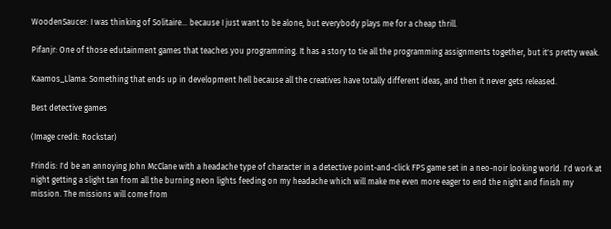WoodenSaucer: I was thinking of Solitaire... because I just want to be alone, but everybody plays me for a cheap thrill.

Pifanjr: One of those edutainment games that teaches you programming. It has a story to tie all the programming assignments together, but it's pretty weak.

Kaamos_Llama: Something that ends up in development hell because all the creatives have totally different ideas, and then it never gets released.

Best detective games

(Image credit: Rockstar)

Frindis: I'd be an annoying John McClane with a headache type of character in a detective point-and-click FPS game set in a neo-noir looking world. I'd work at night getting a slight tan from all the burning neon lights feeding on my headache which will make me even more eager to end the night and finish my mission. The missions will come from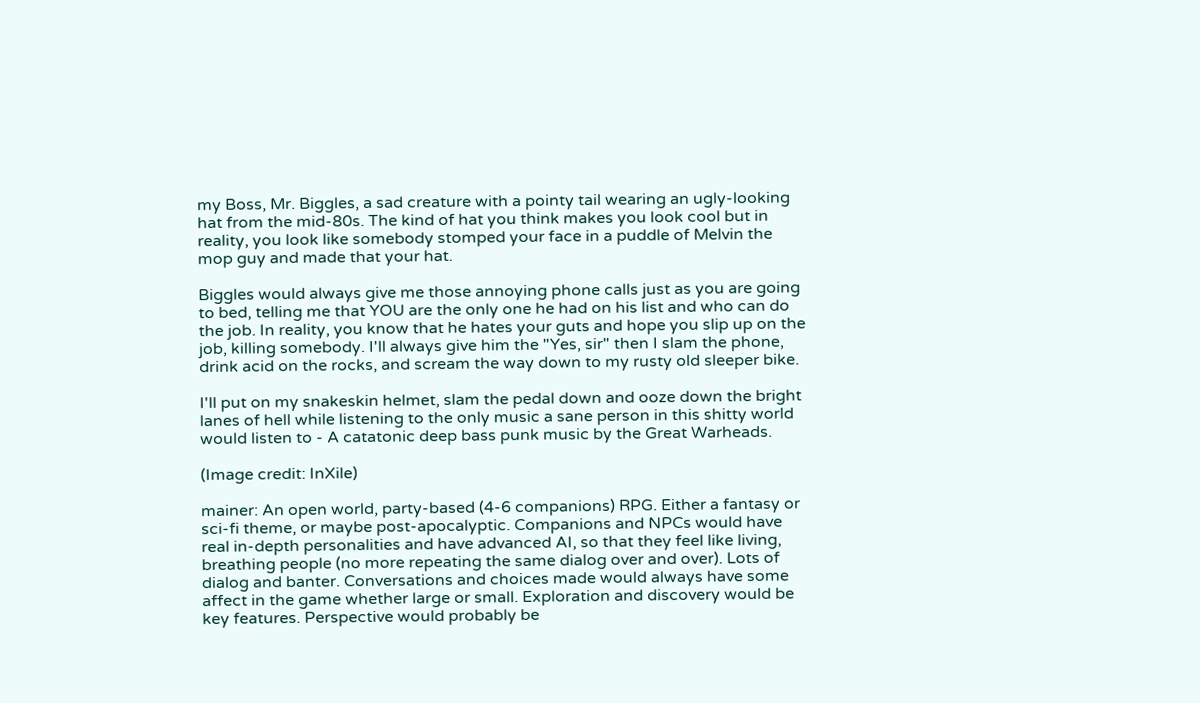my Boss, Mr. Biggles, a sad creature with a pointy tail wearing an ugly-looking hat from the mid-80s. The kind of hat you think makes you look cool but in reality, you look like somebody stomped your face in a puddle of Melvin the mop guy and made that your hat.

Biggles would always give me those annoying phone calls just as you are going to bed, telling me that YOU are the only one he had on his list and who can do the job. In reality, you know that he hates your guts and hope you slip up on the job, killing somebody. I'll always give him the "Yes, sir" then I slam the phone, drink acid on the rocks, and scream the way down to my rusty old sleeper bike.

I'll put on my snakeskin helmet, slam the pedal down and ooze down the bright lanes of hell while listening to the only music a sane person in this shitty world would listen to - A catatonic deep bass punk music by the Great Warheads.

(Image credit: InXile)

mainer: An open world, party-based (4-6 companions) RPG. Either a fantasy or sci-fi theme, or maybe post-apocalyptic. Companions and NPCs would have real in-depth personalities and have advanced AI, so that they feel like living, breathing people (no more repeating the same dialog over and over). Lots of dialog and banter. Conversations and choices made would always have some affect in the game whether large or small. Exploration and discovery would be key features. Perspective would probably be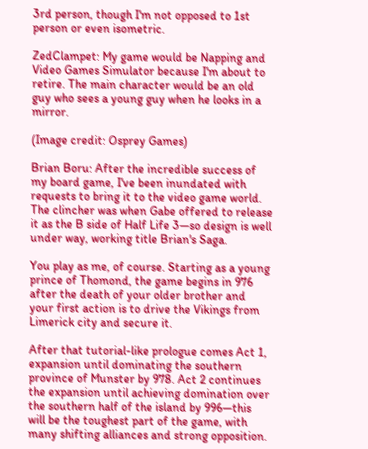3rd person, though I'm not opposed to 1st person or even isometric.

ZedClampet: My game would be Napping and Video Games Simulator because I'm about to retire. The main character would be an old guy who sees a young guy when he looks in a mirror.

(Image credit: Osprey Games)

Brian Boru: After the incredible success of my board game, I've been inundated with requests to bring it to the video game world. The clincher was when Gabe offered to release it as the B side of Half Life 3—so design is well under way, working title Brian's Saga.

You play as me, of course. Starting as a young prince of Thomond, the game begins in 976 after the death of your older brother and your first action is to drive the Vikings from Limerick city and secure it.

After that tutorial-like prologue comes Act 1, expansion until dominating the southern province of Munster by 978. Act 2 continues the expansion until achieving domination over the southern half of the island by 996—this will be the toughest part of the game, with many shifting alliances and strong opposition.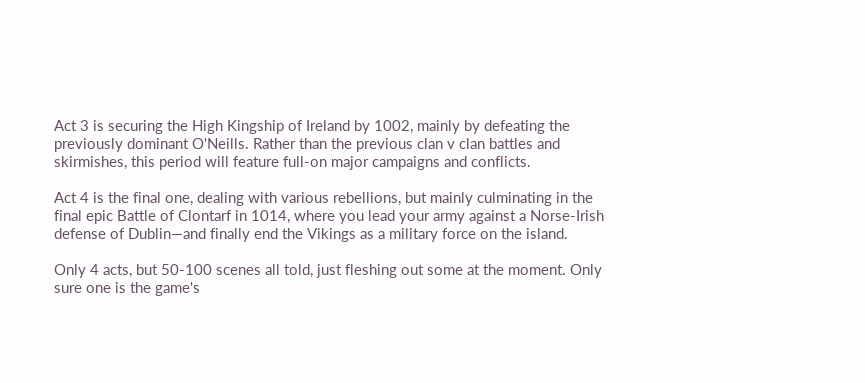Act 3 is securing the High Kingship of Ireland by 1002, mainly by defeating the previously dominant O'Neills. Rather than the previous clan v clan battles and skirmishes, this period will feature full-on major campaigns and conflicts.

Act 4 is the final one, dealing with various rebellions, but mainly culminating in the final epic Battle of Clontarf in 1014, where you lead your army against a Norse-Irish defense of Dublin—and finally end the Vikings as a military force on the island.

Only 4 acts, but 50-100 scenes all told, just fleshing out some at the moment. Only sure one is the game's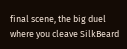final scene, the big duel where you cleave SilkBeard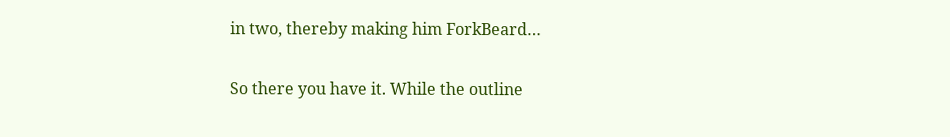in two, thereby making him ForkBeard…

So there you have it. While the outline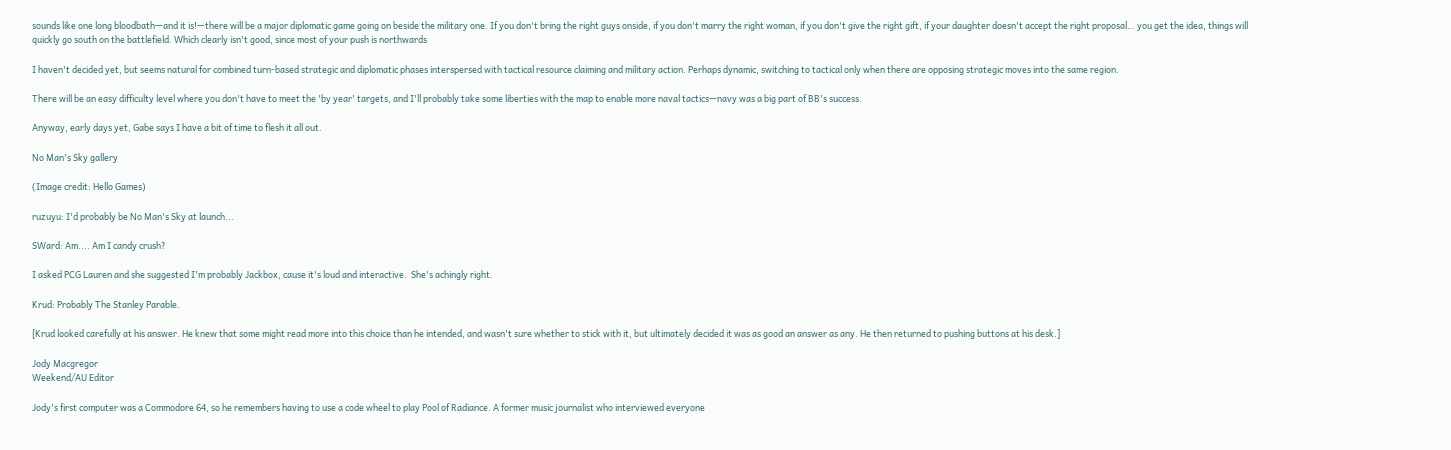sounds like one long bloodbath—and it is!—there will be a major diplomatic game going on beside the military one. If you don't bring the right guys onside, if you don't marry the right woman, if you don't give the right gift, if your daughter doesn't accept the right proposal… you get the idea, things will quickly go south on the battlefield. Which clearly isn't good, since most of your push is northwards

I haven't decided yet, but seems natural for combined turn-based strategic and diplomatic phases interspersed with tactical resource claiming and military action. Perhaps dynamic, switching to tactical only when there are opposing strategic moves into the same region.

There will be an easy difficulty level where you don't have to meet the 'by year' targets, and I'll probably take some liberties with the map to enable more naval tactics—navy was a big part of BB's success.

Anyway, early days yet, Gabe says I have a bit of time to flesh it all out.

No Man's Sky gallery

(Image credit: Hello Games)

ruzuyu: I'd probably be No Man's Sky at launch...

SWard: Am.... Am I candy crush?

I asked PCG Lauren and she suggested I'm probably Jackbox, cause it's loud and interactive.  She's achingly right.

Krud: Probably The Stanley Parable.

[Krud looked carefully at his answer. He knew that some might read more into this choice than he intended, and wasn't sure whether to stick with it, but ultimately decided it was as good an answer as any. He then returned to pushing buttons at his desk.]

Jody Macgregor
Weekend/AU Editor

Jody's first computer was a Commodore 64, so he remembers having to use a code wheel to play Pool of Radiance. A former music journalist who interviewed everyone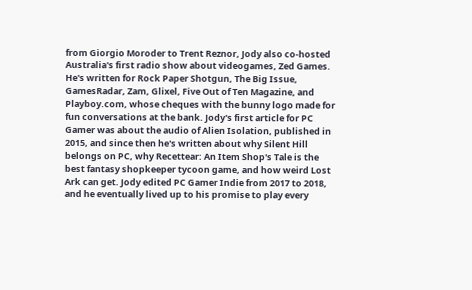from Giorgio Moroder to Trent Reznor, Jody also co-hosted Australia's first radio show about videogames, Zed Games. He's written for Rock Paper Shotgun, The Big Issue, GamesRadar, Zam, Glixel, Five Out of Ten Magazine, and Playboy.com, whose cheques with the bunny logo made for fun conversations at the bank. Jody's first article for PC Gamer was about the audio of Alien Isolation, published in 2015, and since then he's written about why Silent Hill belongs on PC, why Recettear: An Item Shop's Tale is the best fantasy shopkeeper tycoon game, and how weird Lost Ark can get. Jody edited PC Gamer Indie from 2017 to 2018, and he eventually lived up to his promise to play every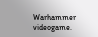Warhammer videogame.